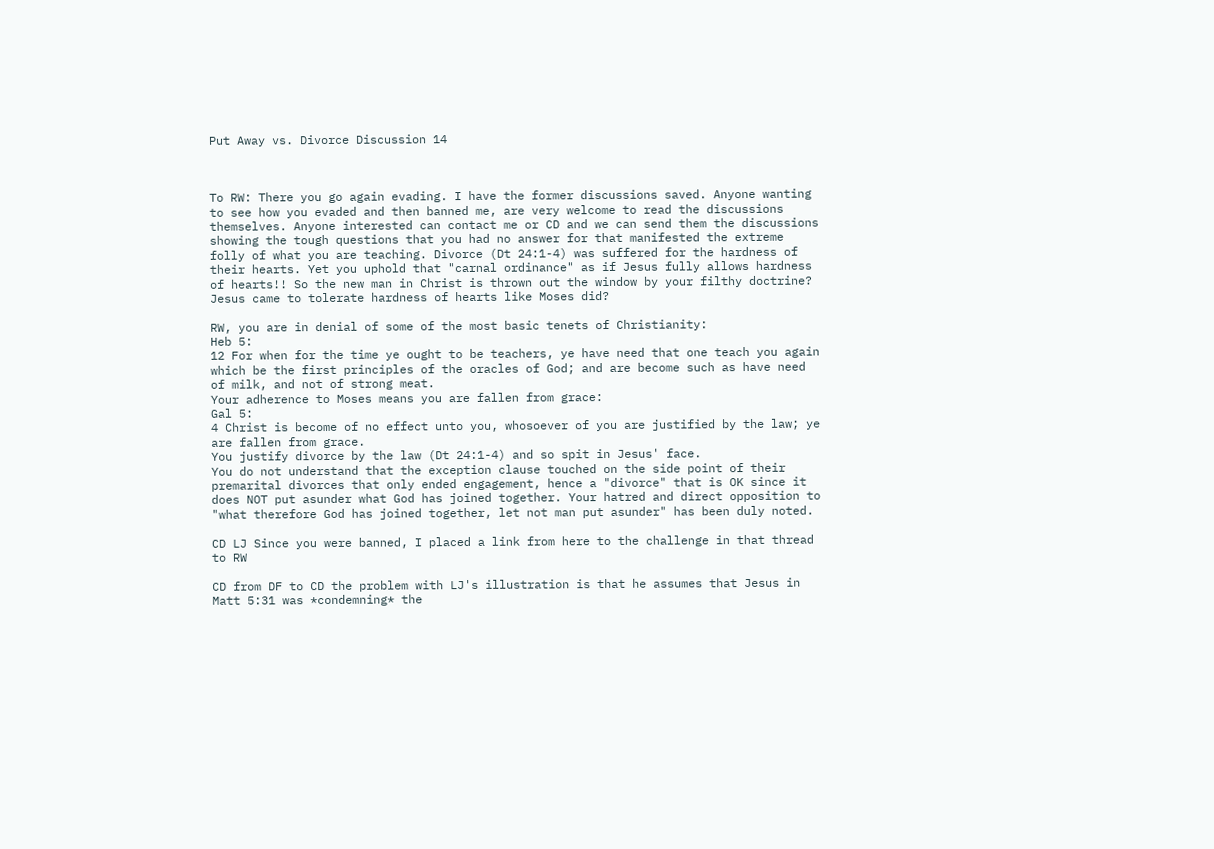Put Away vs. Divorce Discussion 14



To RW: There you go again evading. I have the former discussions saved. Anyone wanting to see how you evaded and then banned me, are very welcome to read the discussions themselves. Anyone interested can contact me or CD and we can send them the discussions showing the tough questions that you had no answer for that manifested the extreme folly of what you are teaching. Divorce (Dt 24:1-4) was suffered for the hardness of their hearts. Yet you uphold that "carnal ordinance" as if Jesus fully allows hardness of hearts!! So the new man in Christ is thrown out the window by your filthy doctrine? Jesus came to tolerate hardness of hearts like Moses did?

RW, you are in denial of some of the most basic tenets of Christianity:
Heb 5:
12 For when for the time ye ought to be teachers, ye have need that one teach you again which be the first principles of the oracles of God; and are become such as have need of milk, and not of strong meat.
Your adherence to Moses means you are fallen from grace:
Gal 5:
4 Christ is become of no effect unto you, whosoever of you are justified by the law; ye are fallen from grace.
You justify divorce by the law (Dt 24:1-4) and so spit in Jesus' face.
You do not understand that the exception clause touched on the side point of their premarital divorces that only ended engagement, hence a "divorce" that is OK since it does NOT put asunder what God has joined together. Your hatred and direct opposition to "what therefore God has joined together, let not man put asunder" has been duly noted.

CD LJ Since you were banned, I placed a link from here to the challenge in that thread to RW

CD from DF to CD the problem with LJ's illustration is that he assumes that Jesus in Matt 5:31 was *condemning* the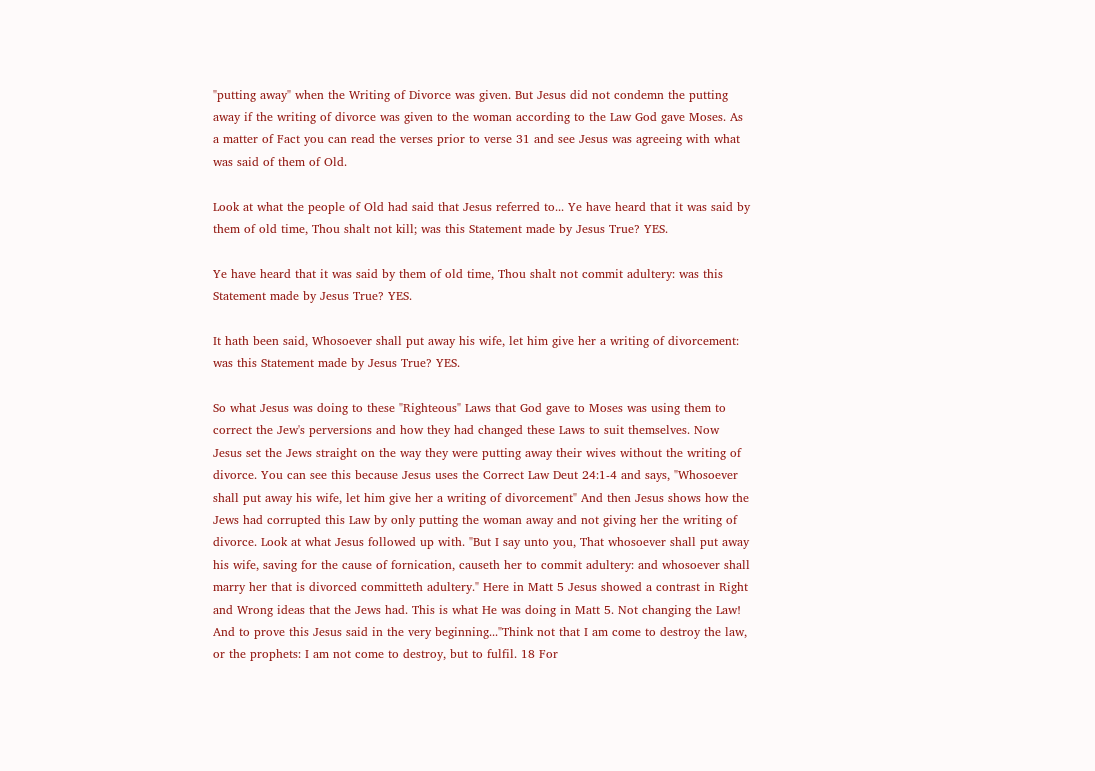"putting away" when the Writing of Divorce was given. But Jesus did not condemn the putting away if the writing of divorce was given to the woman according to the Law God gave Moses. As a matter of Fact you can read the verses prior to verse 31 and see Jesus was agreeing with what was said of them of Old.

Look at what the people of Old had said that Jesus referred to... Ye have heard that it was said by them of old time, Thou shalt not kill; was this Statement made by Jesus True? YES.

Ye have heard that it was said by them of old time, Thou shalt not commit adultery: was this Statement made by Jesus True? YES.

It hath been said, Whosoever shall put away his wife, let him give her a writing of divorcement: was this Statement made by Jesus True? YES.

So what Jesus was doing to these "Righteous" Laws that God gave to Moses was using them to correct the Jew's perversions and how they had changed these Laws to suit themselves. Now Jesus set the Jews straight on the way they were putting away their wives without the writing of divorce. You can see this because Jesus uses the Correct Law Deut 24:1-4 and says, "Whosoever shall put away his wife, let him give her a writing of divorcement" And then Jesus shows how the Jews had corrupted this Law by only putting the woman away and not giving her the writing of divorce. Look at what Jesus followed up with. "But I say unto you, That whosoever shall put away his wife, saving for the cause of fornication, causeth her to commit adultery: and whosoever shall marry her that is divorced committeth adultery." Here in Matt 5 Jesus showed a contrast in Right and Wrong ideas that the Jews had. This is what He was doing in Matt 5. Not changing the Law! And to prove this Jesus said in the very beginning..."Think not that I am come to destroy the law, or the prophets: I am not come to destroy, but to fulfil. 18 For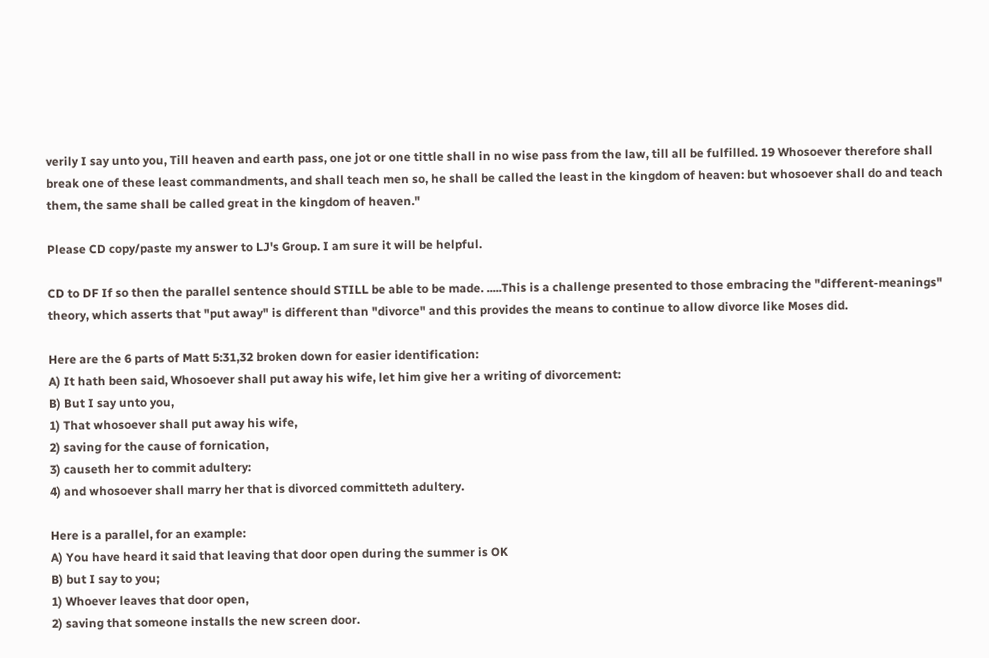verily I say unto you, Till heaven and earth pass, one jot or one tittle shall in no wise pass from the law, till all be fulfilled. 19 Whosoever therefore shall break one of these least commandments, and shall teach men so, he shall be called the least in the kingdom of heaven: but whosoever shall do and teach them, the same shall be called great in the kingdom of heaven."

Please CD copy/paste my answer to LJ's Group. I am sure it will be helpful.

CD to DF If so then the parallel sentence should STILL be able to be made. .....This is a challenge presented to those embracing the "different-meanings" theory, which asserts that "put away" is different than "divorce" and this provides the means to continue to allow divorce like Moses did.

Here are the 6 parts of Matt 5:31,32 broken down for easier identification:
A) It hath been said, Whosoever shall put away his wife, let him give her a writing of divorcement:
B) But I say unto you,
1) That whosoever shall put away his wife,
2) saving for the cause of fornication,
3) causeth her to commit adultery:
4) and whosoever shall marry her that is divorced committeth adultery.

Here is a parallel, for an example:
A) You have heard it said that leaving that door open during the summer is OK
B) but I say to you;
1) Whoever leaves that door open,
2) saving that someone installs the new screen door.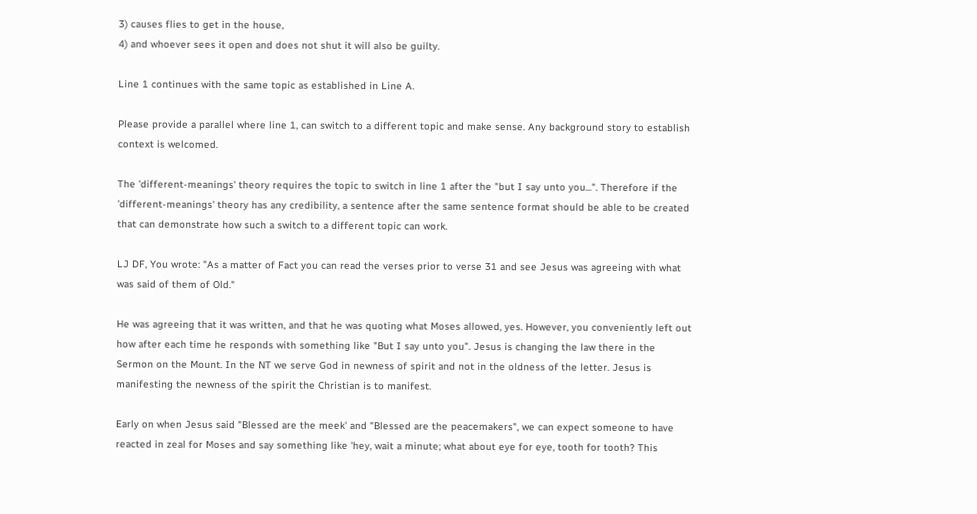3) causes flies to get in the house,
4) and whoever sees it open and does not shut it will also be guilty.

Line 1 continues with the same topic as established in Line A.

Please provide a parallel where line 1, can switch to a different topic and make sense. Any background story to establish context is welcomed.

The 'different-meanings' theory requires the topic to switch in line 1 after the "but I say unto you...". Therefore if the 'different-meanings' theory has any credibility, a sentence after the same sentence format should be able to be created that can demonstrate how such a switch to a different topic can work.

LJ DF, You wrote: "As a matter of Fact you can read the verses prior to verse 31 and see Jesus was agreeing with what was said of them of Old."

He was agreeing that it was written, and that he was quoting what Moses allowed, yes. However, you conveniently left out how after each time he responds with something like "But I say unto you". Jesus is changing the law there in the Sermon on the Mount. In the NT we serve God in newness of spirit and not in the oldness of the letter. Jesus is manifesting the newness of the spirit the Christian is to manifest.

Early on when Jesus said "Blessed are the meek' and "Blessed are the peacemakers", we can expect someone to have reacted in zeal for Moses and say something like 'hey, wait a minute; what about eye for eye, tooth for tooth? This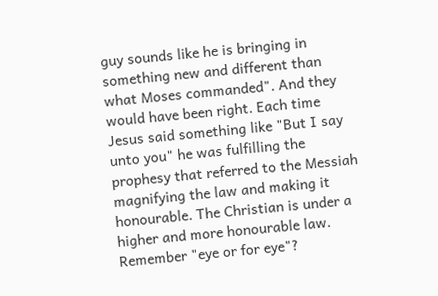guy sounds like he is bringing in something new and different than what Moses commanded". And they would have been right. Each time Jesus said something like "But I say unto you" he was fulfilling the prophesy that referred to the Messiah magnifying the law and making it honourable. The Christian is under a higher and more honourable law. Remember "eye or for eye"?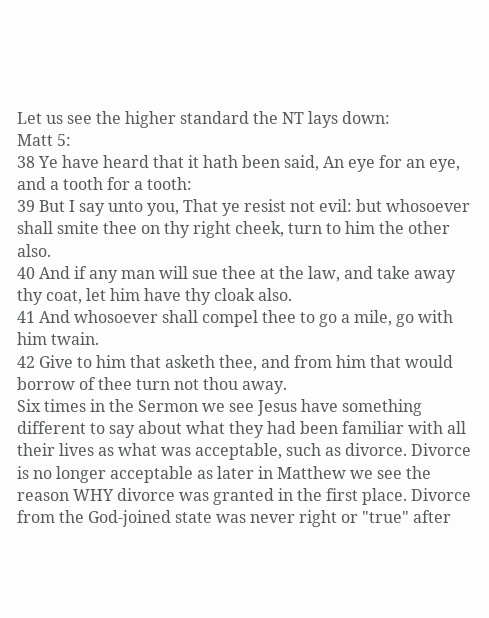Let us see the higher standard the NT lays down:
Matt 5:
38 Ye have heard that it hath been said, An eye for an eye, and a tooth for a tooth:
39 But I say unto you, That ye resist not evil: but whosoever shall smite thee on thy right cheek, turn to him the other also.
40 And if any man will sue thee at the law, and take away thy coat, let him have thy cloak also.
41 And whosoever shall compel thee to go a mile, go with him twain.
42 Give to him that asketh thee, and from him that would borrow of thee turn not thou away.
Six times in the Sermon we see Jesus have something different to say about what they had been familiar with all their lives as what was acceptable, such as divorce. Divorce is no longer acceptable as later in Matthew we see the reason WHY divorce was granted in the first place. Divorce from the God-joined state was never right or "true" after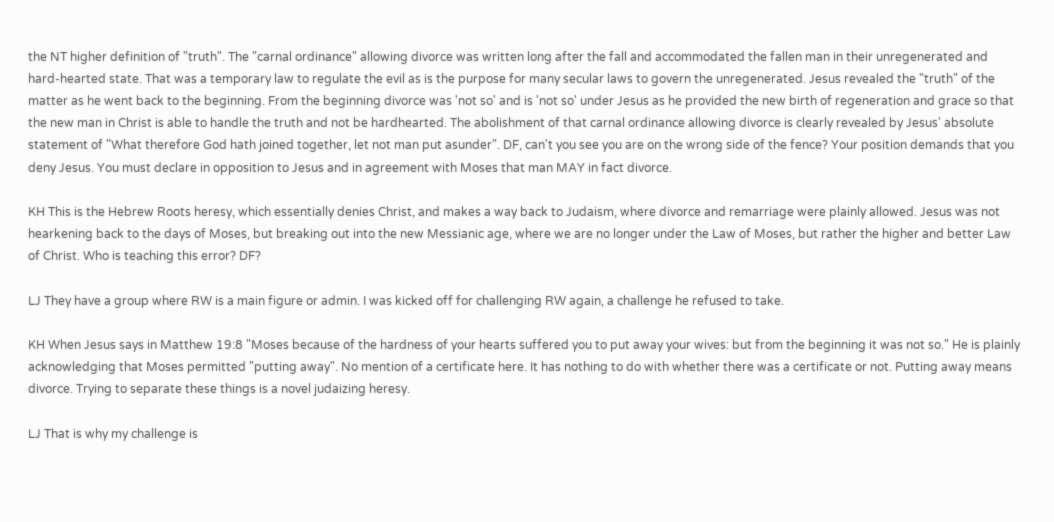the NT higher definition of "truth". The "carnal ordinance" allowing divorce was written long after the fall and accommodated the fallen man in their unregenerated and hard-hearted state. That was a temporary law to regulate the evil as is the purpose for many secular laws to govern the unregenerated. Jesus revealed the "truth" of the matter as he went back to the beginning. From the beginning divorce was 'not so' and is 'not so' under Jesus as he provided the new birth of regeneration and grace so that the new man in Christ is able to handle the truth and not be hardhearted. The abolishment of that carnal ordinance allowing divorce is clearly revealed by Jesus' absolute statement of "What therefore God hath joined together, let not man put asunder". DF, can't you see you are on the wrong side of the fence? Your position demands that you deny Jesus. You must declare in opposition to Jesus and in agreement with Moses that man MAY in fact divorce.

KH This is the Hebrew Roots heresy, which essentially denies Christ, and makes a way back to Judaism, where divorce and remarriage were plainly allowed. Jesus was not hearkening back to the days of Moses, but breaking out into the new Messianic age, where we are no longer under the Law of Moses, but rather the higher and better Law of Christ. Who is teaching this error? DF?

LJ They have a group where RW is a main figure or admin. I was kicked off for challenging RW again, a challenge he refused to take.

KH When Jesus says in Matthew 19:8 "Moses because of the hardness of your hearts suffered you to put away your wives: but from the beginning it was not so." He is plainly acknowledging that Moses permitted "putting away". No mention of a certificate here. It has nothing to do with whether there was a certificate or not. Putting away means divorce. Trying to separate these things is a novel judaizing heresy.

LJ That is why my challenge is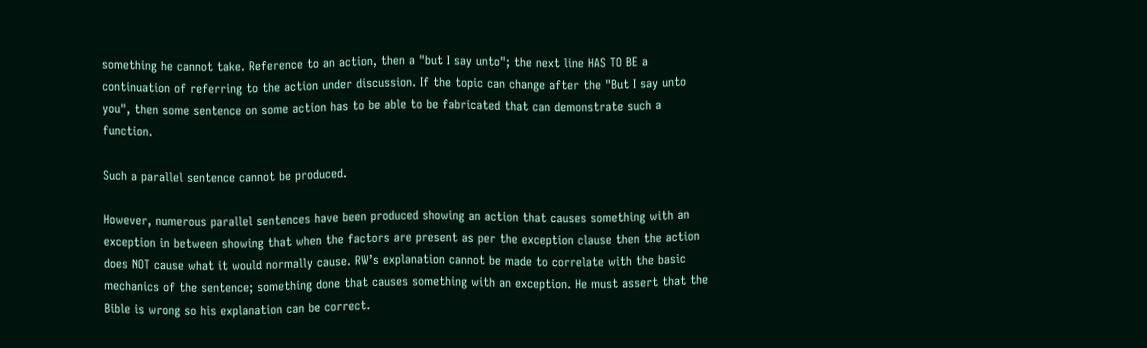something he cannot take. Reference to an action, then a "but I say unto"; the next line HAS TO BE a continuation of referring to the action under discussion. If the topic can change after the "But I say unto you", then some sentence on some action has to be able to be fabricated that can demonstrate such a function.

Such a parallel sentence cannot be produced.

However, numerous parallel sentences have been produced showing an action that causes something with an exception in between showing that when the factors are present as per the exception clause then the action does NOT cause what it would normally cause. RW’s explanation cannot be made to correlate with the basic mechanics of the sentence; something done that causes something with an exception. He must assert that the Bible is wrong so his explanation can be correct.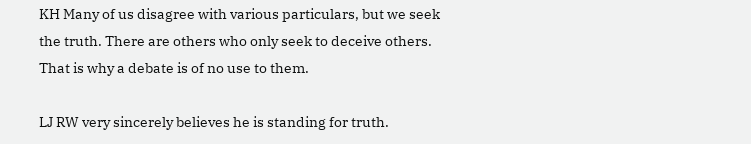KH Many of us disagree with various particulars, but we seek the truth. There are others who only seek to deceive others. That is why a debate is of no use to them.

LJ RW very sincerely believes he is standing for truth.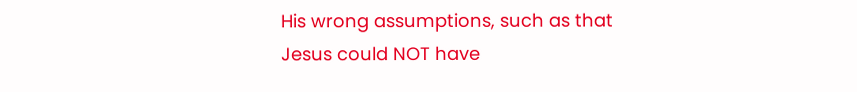His wrong assumptions, such as that Jesus could NOT have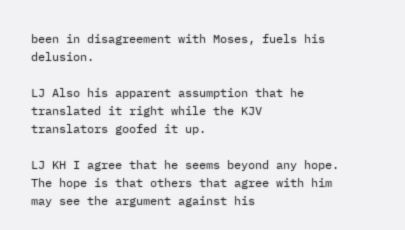been in disagreement with Moses, fuels his delusion.

LJ Also his apparent assumption that he translated it right while the KJV translators goofed it up.

LJ KH I agree that he seems beyond any hope. The hope is that others that agree with him may see the argument against his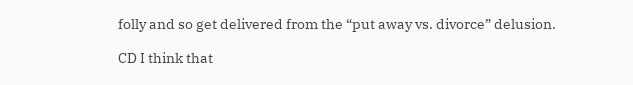folly and so get delivered from the “put away vs. divorce” delusion.

CD I think that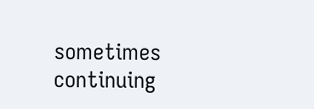sometimes continuing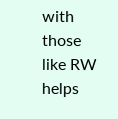with those like RW helps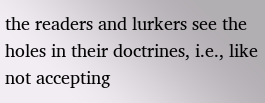the readers and lurkers see the holes in their doctrines, i.e., like not accepting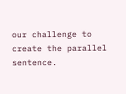our challenge to create the parallel sentence.